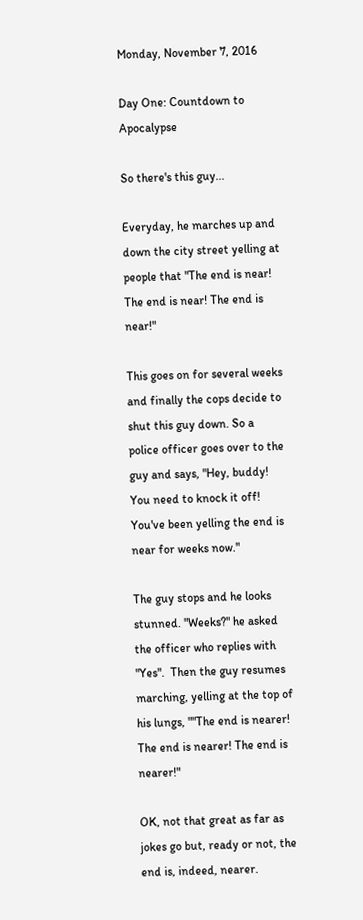Monday, November 7, 2016

Day One: Countdown to Apocalypse

So there's this guy...

Everyday, he marches up and down the city street yelling at people that "The end is near! The end is near! The end is near!"

This goes on for several weeks and finally the cops decide to shut this guy down. So a police officer goes over to the guy and says, "Hey, buddy! You need to knock it off! You've been yelling the end is near for weeks now."

The guy stops and he looks stunned. "Weeks?" he asked the officer who replies with "Yes".  Then the guy resumes marching, yelling at the top of his lungs, ""The end is nearer! The end is nearer! The end is nearer!"

OK, not that great as far as jokes go but, ready or not, the end is, indeed, nearer.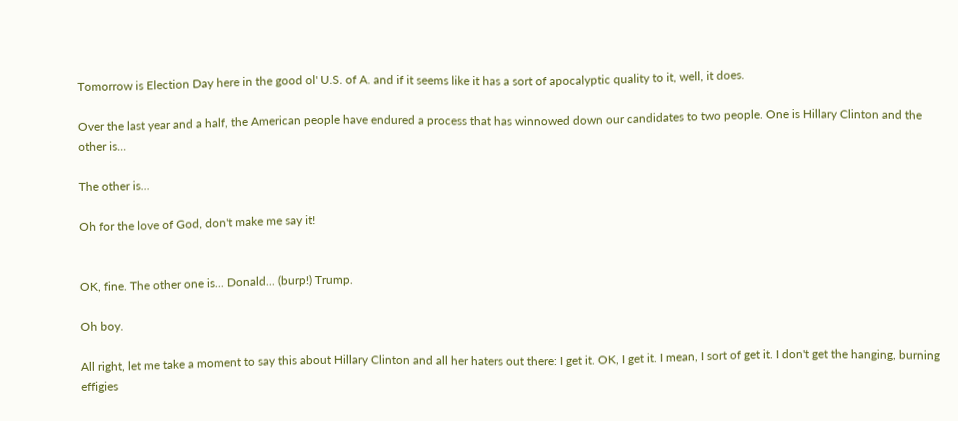Tomorrow is Election Day here in the good ol' U.S. of A. and if it seems like it has a sort of apocalyptic quality to it, well, it does.

Over the last year and a half, the American people have endured a process that has winnowed down our candidates to two people. One is Hillary Clinton and the other is...

The other is...

Oh for the love of God, don't make me say it!


OK, fine. The other one is... Donald... (burp!) Trump.

Oh boy.

All right, let me take a moment to say this about Hillary Clinton and all her haters out there: I get it. OK, I get it. I mean, I sort of get it. I don't get the hanging, burning effigies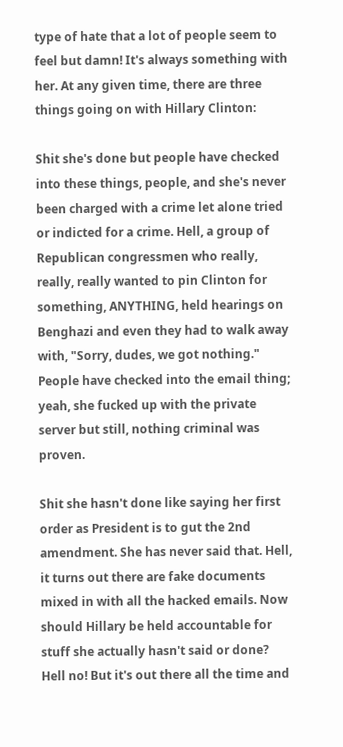type of hate that a lot of people seem to feel but damn! It's always something with her. At any given time, there are three things going on with Hillary Clinton:

Shit she's done but people have checked into these things, people, and she's never been charged with a crime let alone tried or indicted for a crime. Hell, a group of Republican congressmen who really, really, really wanted to pin Clinton for something, ANYTHING, held hearings on Benghazi and even they had to walk away with, "Sorry, dudes, we got nothing." People have checked into the email thing; yeah, she fucked up with the private server but still, nothing criminal was proven.

Shit she hasn't done like saying her first order as President is to gut the 2nd amendment. She has never said that. Hell, it turns out there are fake documents mixed in with all the hacked emails. Now should Hillary be held accountable for stuff she actually hasn't said or done? Hell no! But it's out there all the time and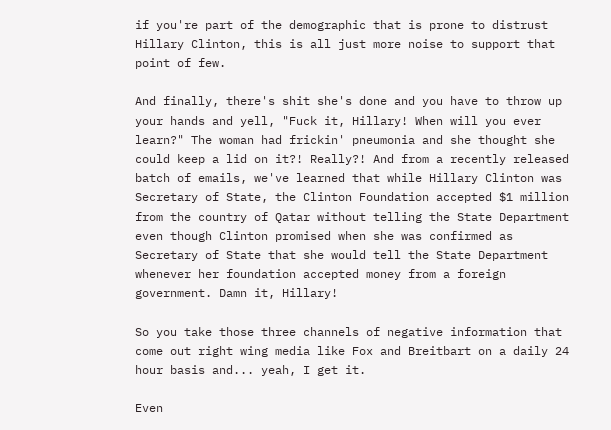if you're part of the demographic that is prone to distrust Hillary Clinton, this is all just more noise to support that point of few.

And finally, there's shit she's done and you have to throw up your hands and yell, "Fuck it, Hillary! When will you ever learn?" The woman had frickin' pneumonia and she thought she could keep a lid on it?! Really?! And from a recently released batch of emails, we've learned that while Hillary Clinton was Secretary of State, the Clinton Foundation accepted $1 million from the country of Qatar without telling the State Department even though Clinton promised when she was confirmed as Secretary of State that she would tell the State Department whenever her foundation accepted money from a foreign government. Damn it, Hillary!

So you take those three channels of negative information that come out right wing media like Fox and Breitbart on a daily 24 hour basis and... yeah, I get it.

Even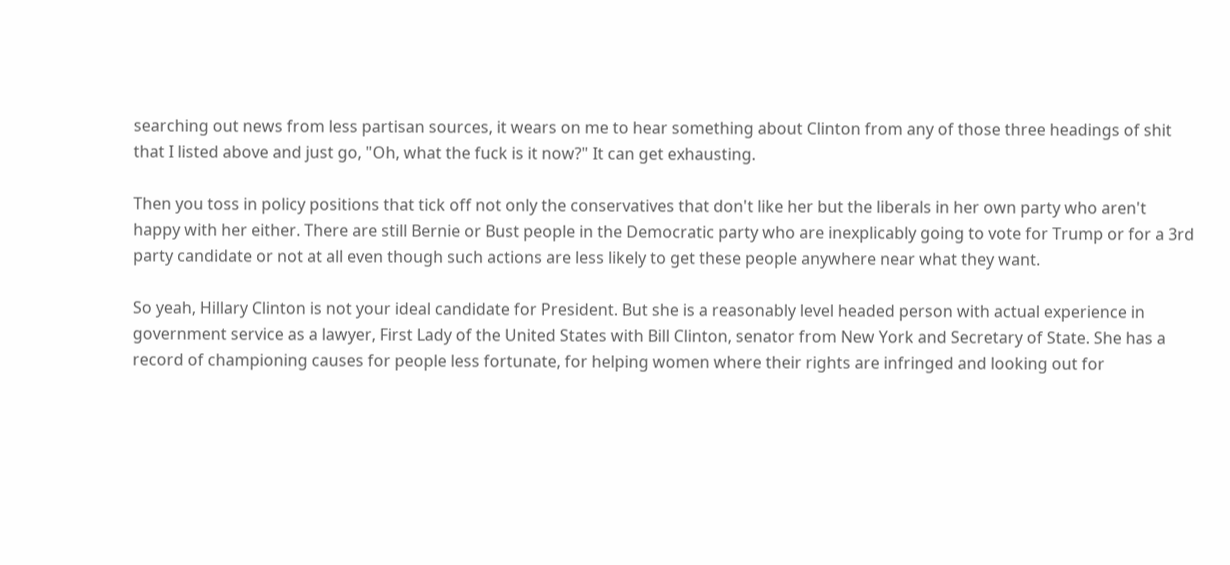searching out news from less partisan sources, it wears on me to hear something about Clinton from any of those three headings of shit that I listed above and just go, "Oh, what the fuck is it now?" It can get exhausting.

Then you toss in policy positions that tick off not only the conservatives that don't like her but the liberals in her own party who aren't happy with her either. There are still Bernie or Bust people in the Democratic party who are inexplicably going to vote for Trump or for a 3rd party candidate or not at all even though such actions are less likely to get these people anywhere near what they want.

So yeah, Hillary Clinton is not your ideal candidate for President. But she is a reasonably level headed person with actual experience in government service as a lawyer, First Lady of the United States with Bill Clinton, senator from New York and Secretary of State. She has a record of championing causes for people less fortunate, for helping women where their rights are infringed and looking out for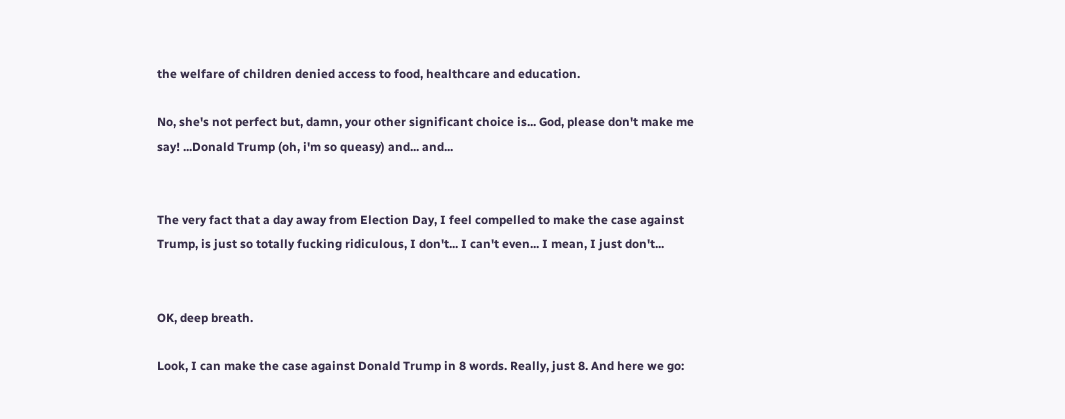the welfare of children denied access to food, healthcare and education.

No, she's not perfect but, damn, your other significant choice is... God, please don't make me say! ...Donald Trump (oh, i'm so queasy) and... and...


The very fact that a day away from Election Day, I feel compelled to make the case against Trump, is just so totally fucking ridiculous, I don't... I can't even... I mean, I just don't...


OK, deep breath.

Look, I can make the case against Donald Trump in 8 words. Really, just 8. And here we go: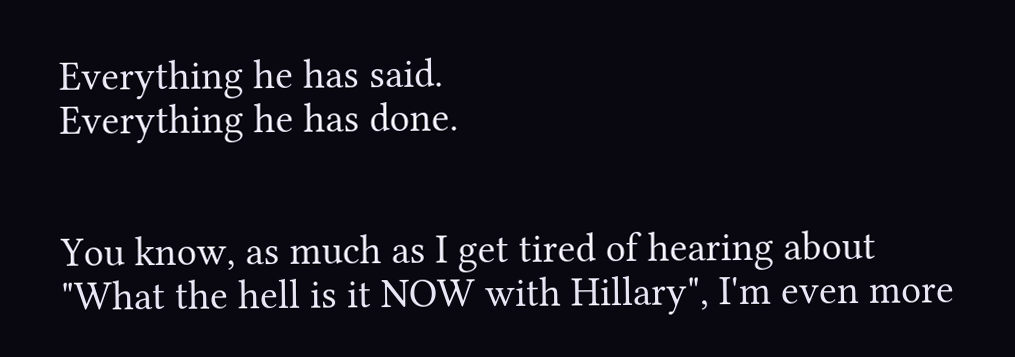Everything he has said.
Everything he has done.


You know, as much as I get tired of hearing about "What the hell is it NOW with Hillary", I'm even more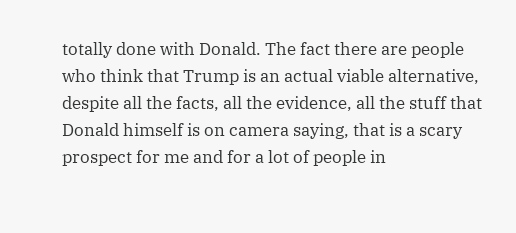totally done with Donald. The fact there are people who think that Trump is an actual viable alternative, despite all the facts, all the evidence, all the stuff that Donald himself is on camera saying, that is a scary prospect for me and for a lot of people in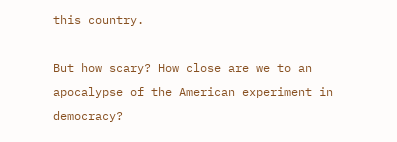this country.

But how scary? How close are we to an apocalypse of the American experiment in democracy?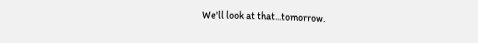We'll look at that...tomorrow.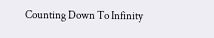Counting Down To Infinity